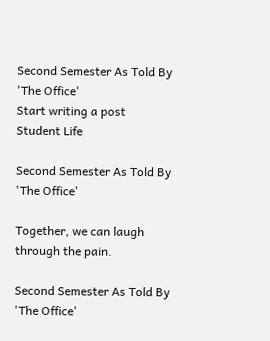Second Semester As Told By 'The Office'
Start writing a post
Student Life

Second Semester As Told By 'The Office'

Together, we can laugh through the pain.

Second Semester As Told By 'The Office'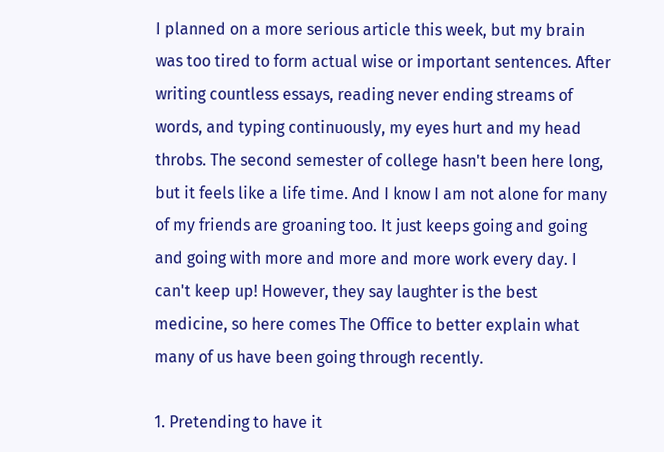I planned on a more serious article this week, but my brain was too tired to form actual wise or important sentences. After writing countless essays, reading never ending streams of words, and typing continuously, my eyes hurt and my head throbs. The second semester of college hasn't been here long, but it feels like a life time. And I know I am not alone for many of my friends are groaning too. It just keeps going and going and going with more and more and more work every day. I can't keep up! However, they say laughter is the best medicine, so here comes The Office to better explain what many of us have been going through recently.

1. Pretending to have it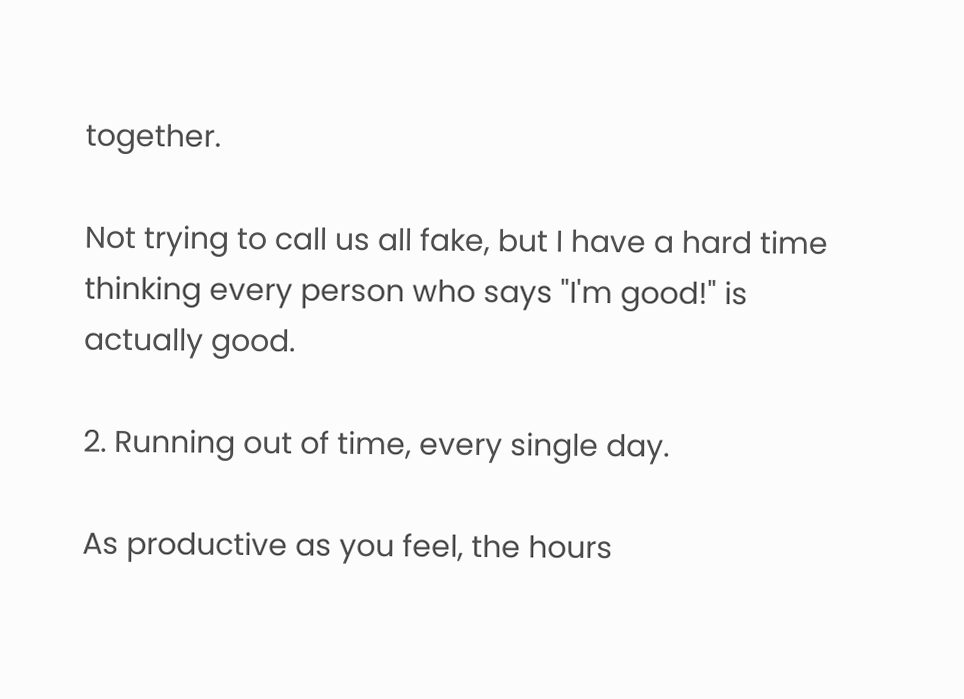together.

Not trying to call us all fake, but I have a hard time thinking every person who says "I'm good!" is actually good.

2. Running out of time, every single day.

As productive as you feel, the hours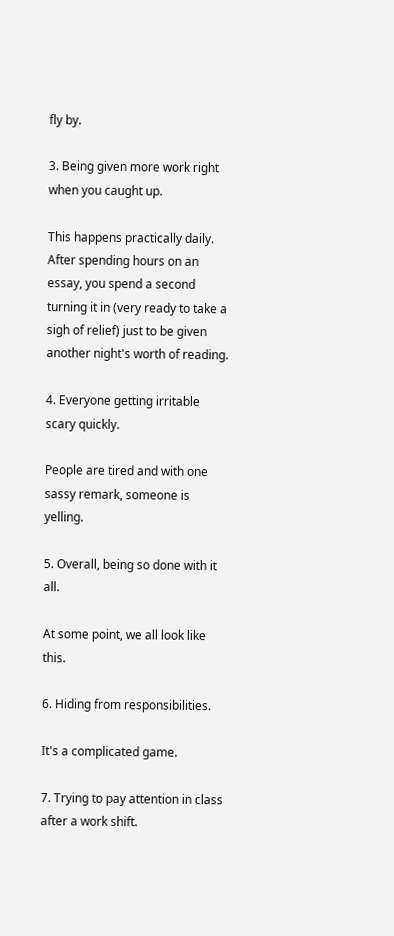fly by.

3. Being given more work right when you caught up.

This happens practically daily. After spending hours on an essay, you spend a second turning it in (very ready to take a sigh of relief) just to be given another night's worth of reading.

4. Everyone getting irritable scary quickly.

People are tired and with one sassy remark, someone is yelling.

5. Overall, being so done with it all.

At some point, we all look like this.

6. Hiding from responsibilities.

It's a complicated game.

7. Trying to pay attention in class after a work shift.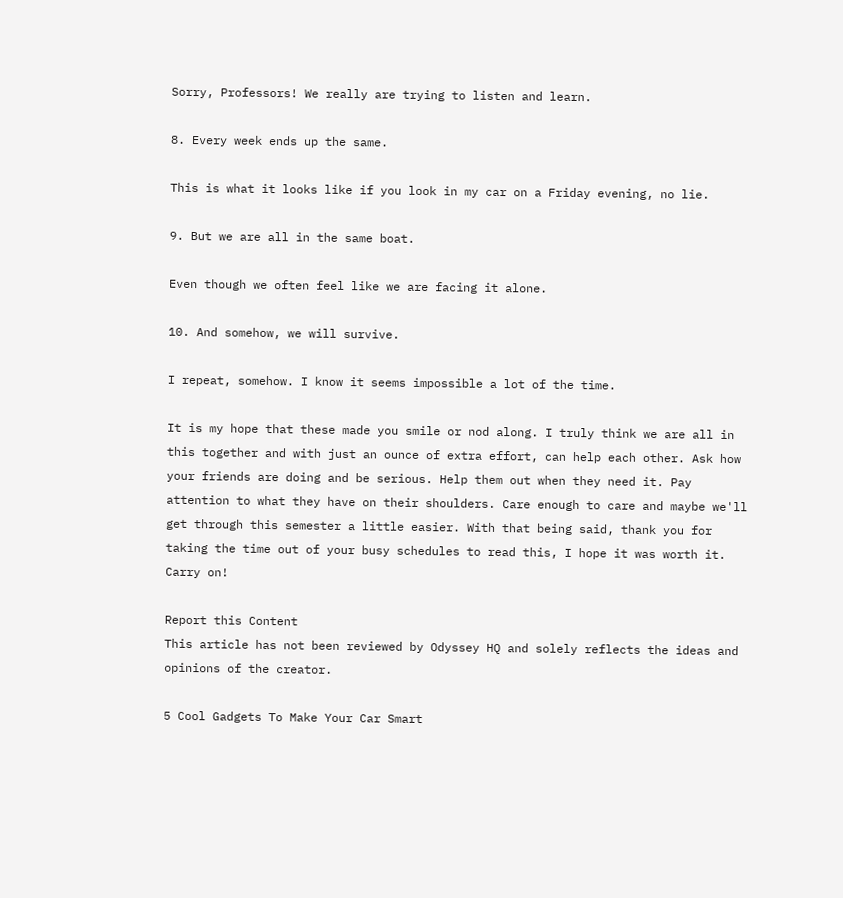Sorry, Professors! We really are trying to listen and learn.

8. Every week ends up the same.

This is what it looks like if you look in my car on a Friday evening, no lie.

9. But we are all in the same boat.

Even though we often feel like we are facing it alone.

10. And somehow, we will survive.

I repeat, somehow. I know it seems impossible a lot of the time.

It is my hope that these made you smile or nod along. I truly think we are all in this together and with just an ounce of extra effort, can help each other. Ask how your friends are doing and be serious. Help them out when they need it. Pay attention to what they have on their shoulders. Care enough to care and maybe we'll get through this semester a little easier. With that being said, thank you for taking the time out of your busy schedules to read this, I hope it was worth it. Carry on!

Report this Content
This article has not been reviewed by Odyssey HQ and solely reflects the ideas and opinions of the creator.

5 Cool Gadgets To Make Your Car Smart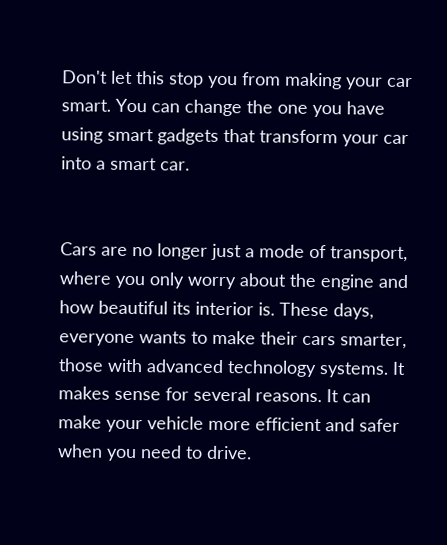Don't let this stop you from making your car smart. You can change the one you have using smart gadgets that transform your car into a smart car.


Cars are no longer just a mode of transport, where you only worry about the engine and how beautiful its interior is. These days, everyone wants to make their cars smarter, those with advanced technology systems. It makes sense for several reasons. It can make your vehicle more efficient and safer when you need to drive.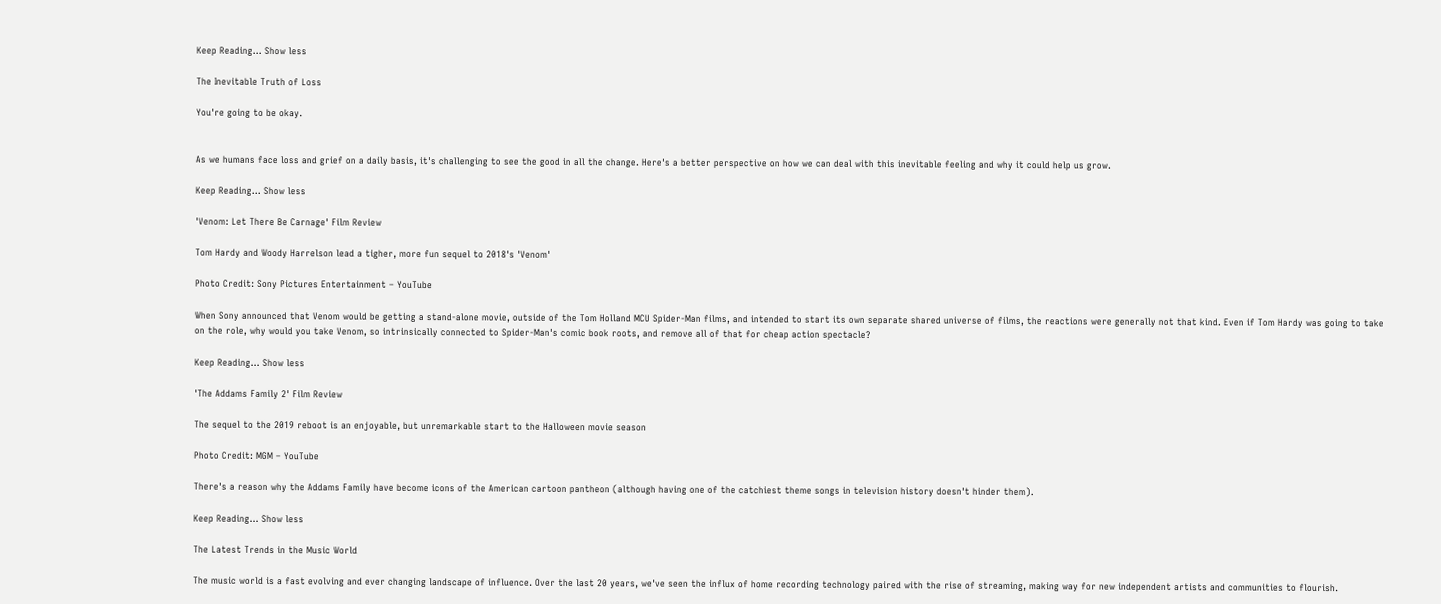Keep Reading... Show less

The Inevitable Truth of Loss

You're going to be okay.


As we humans face loss and grief on a daily basis, it's challenging to see the good in all the change. Here's a better perspective on how we can deal with this inevitable feeling and why it could help us grow.

Keep Reading... Show less

'Venom: Let There Be Carnage' Film Review

Tom Hardy and Woody Harrelson lead a tigher, more fun sequel to 2018's 'Venom'

Photo Credit: Sony Pictures Entertainment – YouTube

When Sony announced that Venom would be getting a stand-alone movie, outside of the Tom Holland MCU Spider-Man films, and intended to start its own separate shared universe of films, the reactions were generally not that kind. Even if Tom Hardy was going to take on the role, why would you take Venom, so intrinsically connected to Spider-Man's comic book roots, and remove all of that for cheap action spectacle?

Keep Reading... Show less

'The Addams Family 2' Film Review

The sequel to the 2019 reboot is an enjoyable, but unremarkable start to the Halloween movie season

Photo Credit: MGM – YouTube

There's a reason why the Addams Family have become icons of the American cartoon pantheon (although having one of the catchiest theme songs in television history doesn't hinder them).

Keep Reading... Show less

The Latest Trends in the Music World

The music world is a fast evolving and ever changing landscape of influence. Over the last 20 years, we've seen the influx of home recording technology paired with the rise of streaming, making way for new independent artists and communities to flourish.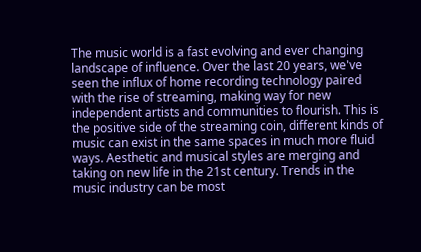The music world is a fast evolving and ever changing landscape of influence. Over the last 20 years, we've seen the influx of home recording technology paired with the rise of streaming, making way for new independent artists and communities to flourish. This is the positive side of the streaming coin, different kinds of music can exist in the same spaces in much more fluid ways. Aesthetic and musical styles are merging and taking on new life in the 21st century. Trends in the music industry can be most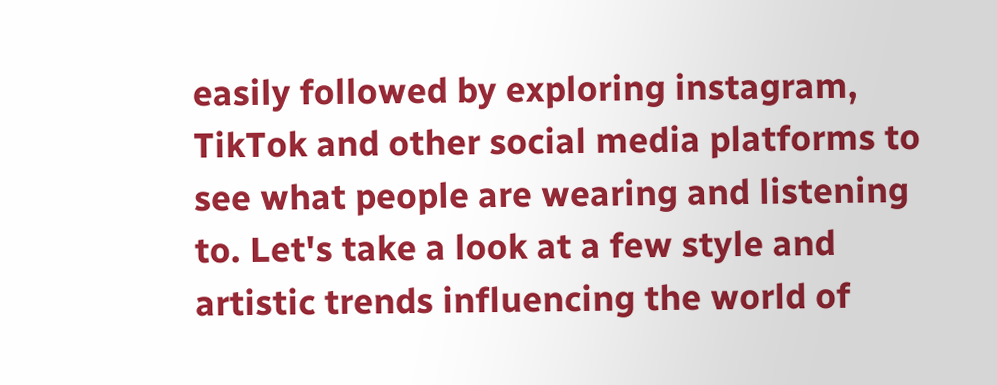easily followed by exploring instagram, TikTok and other social media platforms to see what people are wearing and listening to. Let's take a look at a few style and artistic trends influencing the world of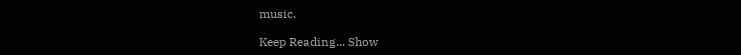music.

Keep Reading... Show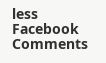less
Facebook Comments